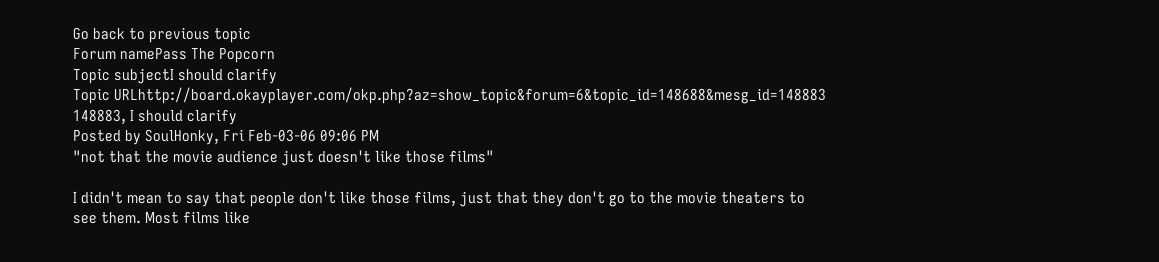Go back to previous topic
Forum namePass The Popcorn
Topic subjectI should clarify
Topic URLhttp://board.okayplayer.com/okp.php?az=show_topic&forum=6&topic_id=148688&mesg_id=148883
148883, I should clarify
Posted by SoulHonky, Fri Feb-03-06 09:06 PM
"not that the movie audience just doesn't like those films"

I didn't mean to say that people don't like those films, just that they don't go to the movie theaters to see them. Most films like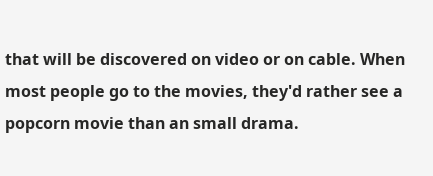that will be discovered on video or on cable. When most people go to the movies, they'd rather see a popcorn movie than an small drama.